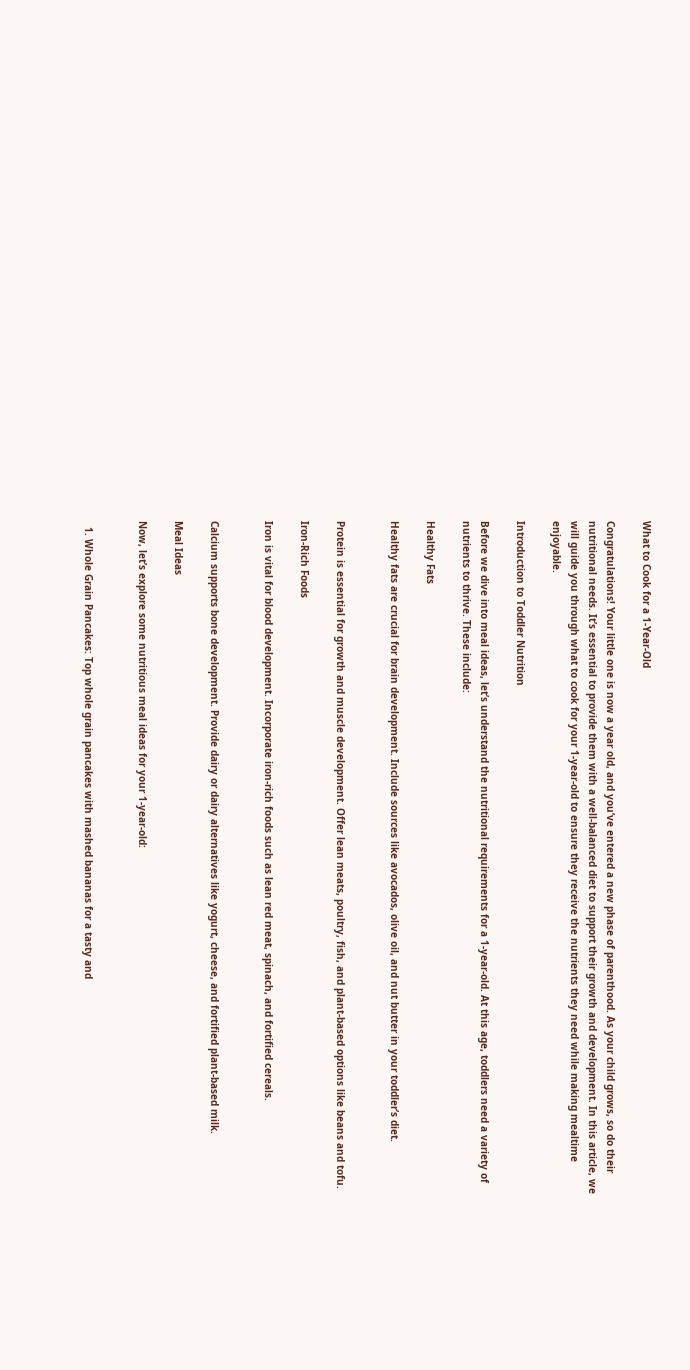What to Cook for a 1-Year-Old

Congratulations! Your little one is now a year old, and you’ve entered a new phase of parenthood. As your child grows, so do their nutritional needs. It’s essential to provide them with a well-balanced diet to support their growth and development. In this article, we will guide you through what to cook for your 1-year-old to ensure they receive the nutrients they need while making mealtime enjoyable.

Introduction to Toddler Nutrition

Before we dive into meal ideas, let’s understand the nutritional requirements for a 1-year-old. At this age, toddlers need a variety of nutrients to thrive. These include:

Healthy Fats

Healthy fats are crucial for brain development. Include sources like avocados, olive oil, and nut butter in your toddler’s diet.


Protein is essential for growth and muscle development. Offer lean meats, poultry, fish, and plant-based options like beans and tofu.

Iron-Rich Foods

Iron is vital for blood development. Incorporate iron-rich foods such as lean red meat, spinach, and fortified cereals.


Calcium supports bone development. Provide dairy or dairy alternatives like yogurt, cheese, and fortified plant-based milk.

Meal Ideas

Now, let’s explore some nutritious meal ideas for your 1-year-old:


  1. Whole Grain Pancakes: Top whole grain pancakes with mashed bananas for a tasty and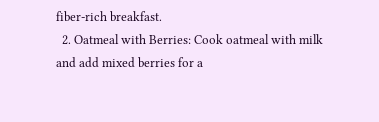fiber-rich breakfast.
  2. Oatmeal with Berries: Cook oatmeal with milk and add mixed berries for a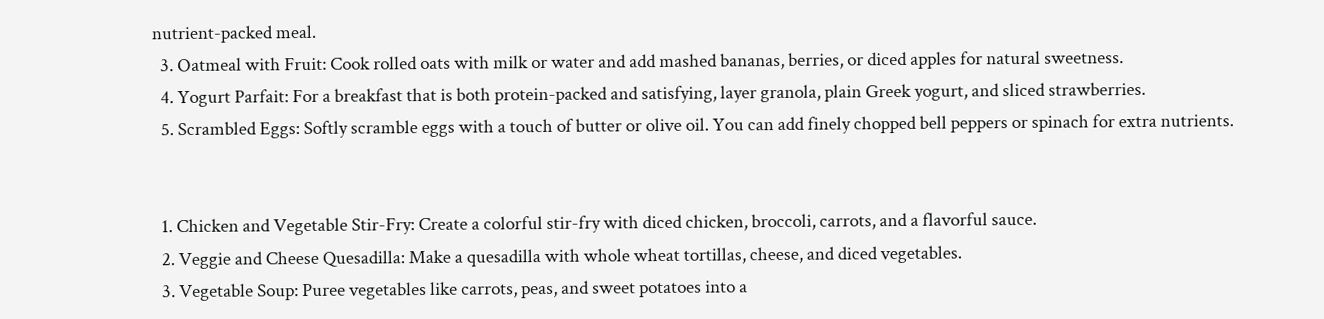nutrient-packed meal.
  3. Oatmeal with Fruit: Cook rolled oats with milk or water and add mashed bananas, berries, or diced apples for natural sweetness.
  4. Yogurt Parfait: For a breakfast that is both protein-packed and satisfying, layer granola, plain Greek yogurt, and sliced strawberries.
  5. Scrambled Eggs: Softly scramble eggs with a touch of butter or olive oil. You can add finely chopped bell peppers or spinach for extra nutrients.


  1. Chicken and Vegetable Stir-Fry: Create a colorful stir-fry with diced chicken, broccoli, carrots, and a flavorful sauce.
  2. Veggie and Cheese Quesadilla: Make a quesadilla with whole wheat tortillas, cheese, and diced vegetables.
  3. Vegetable Soup: Puree vegetables like carrots, peas, and sweet potatoes into a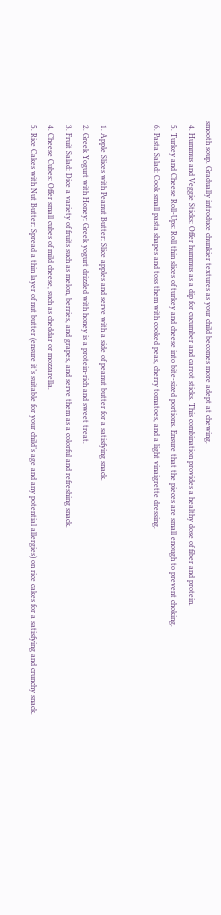smooth soup. Gradually introduce chunkier textures as your child becomes more adept at chewing.
  4. Hummus and Veggie Sticks: Offer hummus as a dip for cucumber and carrot sticks. This combination provides a healthy dose of fiber and protein.
  5. Turkey and Cheese Roll-Ups: Roll thin slices of turkey and cheese into bite-sized portions. Ensure that the pieces are small enough to prevent choking.
  6. Pasta Salad: Cook small pasta shapes and toss them with cooked peas, cherry tomatoes, and a light vinaigrette dressing.


  1. Apple Slices with Peanut Butter: Slice apples and serve with a side of peanut butter for a satisfying snack.
  2. Greek Yogurt with Honey: Greek yogurt drizzled with honey is a protein-rich and sweet treat.
  3. Fruit Salad: Dice a variety of fruits such as melon, berries, and grapes, and serve them as a colorful and refreshing snack.
  4. Cheese Cubes: Offer small cubes of mild cheese, such as cheddar or mozzarella.
  5. Rice Cakes with Nut Butter: Spread a thin layer of nut butter (ensure it’s suitable for your child’s age and any potential allergies) on rice cakes for a satisfying and crunchy snack.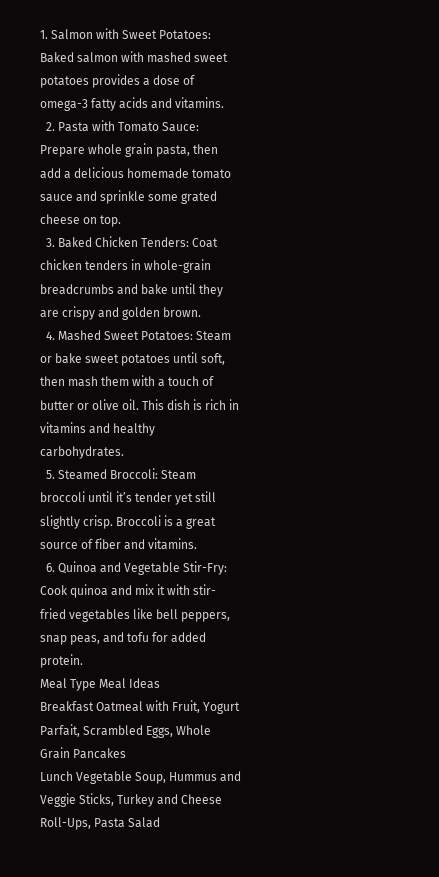1. Salmon with Sweet Potatoes: Baked salmon with mashed sweet potatoes provides a dose of omega-3 fatty acids and vitamins.
  2. Pasta with Tomato Sauce: Prepare whole grain pasta, then add a delicious homemade tomato sauce and sprinkle some grated cheese on top.
  3. Baked Chicken Tenders: Coat chicken tenders in whole-grain breadcrumbs and bake until they are crispy and golden brown.
  4. Mashed Sweet Potatoes: Steam or bake sweet potatoes until soft, then mash them with a touch of butter or olive oil. This dish is rich in vitamins and healthy carbohydrates.
  5. Steamed Broccoli: Steam broccoli until it’s tender yet still slightly crisp. Broccoli is a great source of fiber and vitamins.
  6. Quinoa and Vegetable Stir-Fry: Cook quinoa and mix it with stir-fried vegetables like bell peppers, snap peas, and tofu for added protein.
Meal Type Meal Ideas
Breakfast Oatmeal with Fruit, Yogurt Parfait, Scrambled Eggs, Whole Grain Pancakes
Lunch Vegetable Soup, Hummus and Veggie Sticks, Turkey and Cheese Roll-Ups, Pasta Salad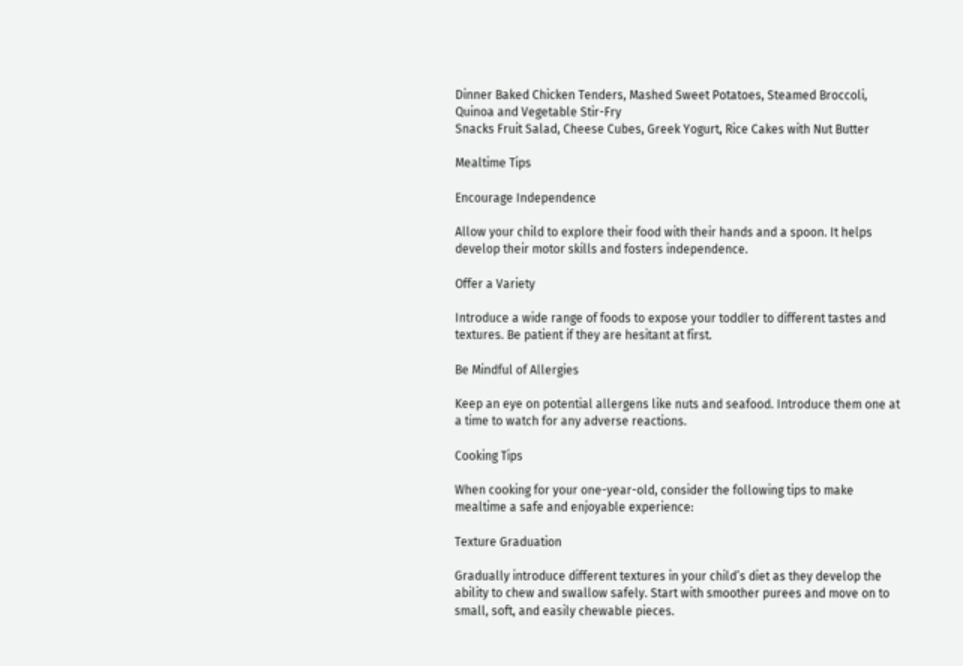Dinner Baked Chicken Tenders, Mashed Sweet Potatoes, Steamed Broccoli, Quinoa and Vegetable Stir-Fry
Snacks Fruit Salad, Cheese Cubes, Greek Yogurt, Rice Cakes with Nut Butter

Mealtime Tips

Encourage Independence

Allow your child to explore their food with their hands and a spoon. It helps develop their motor skills and fosters independence.

Offer a Variety

Introduce a wide range of foods to expose your toddler to different tastes and textures. Be patient if they are hesitant at first.

Be Mindful of Allergies

Keep an eye on potential allergens like nuts and seafood. Introduce them one at a time to watch for any adverse reactions.

Cooking Tips

When cooking for your one-year-old, consider the following tips to make mealtime a safe and enjoyable experience:

Texture Graduation

Gradually introduce different textures in your child’s diet as they develop the ability to chew and swallow safely. Start with smoother purees and move on to small, soft, and easily chewable pieces.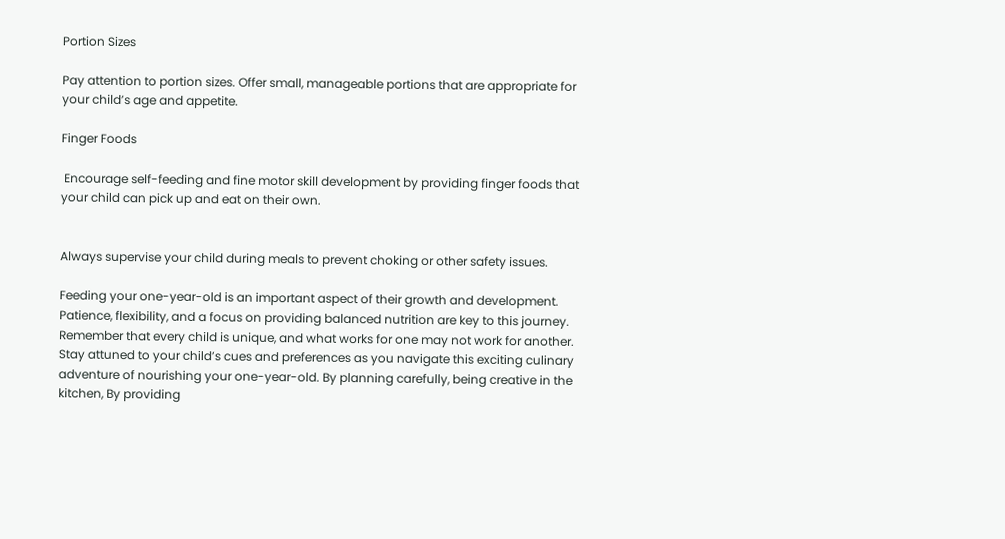Portion Sizes

Pay attention to portion sizes. Offer small, manageable portions that are appropriate for your child’s age and appetite.

Finger Foods

 Encourage self-feeding and fine motor skill development by providing finger foods that your child can pick up and eat on their own.


Always supervise your child during meals to prevent choking or other safety issues.

Feeding your one-year-old is an important aspect of their growth and development. Patience, flexibility, and a focus on providing balanced nutrition are key to this journey. Remember that every child is unique, and what works for one may not work for another. Stay attuned to your child’s cues and preferences as you navigate this exciting culinary adventure of nourishing your one-year-old. By planning carefully, being creative in the kitchen, By providing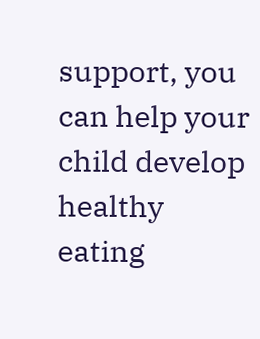support, you can help your child develop healthy eating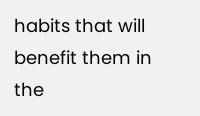habits that will benefit them in the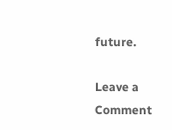future.

Leave a Comment